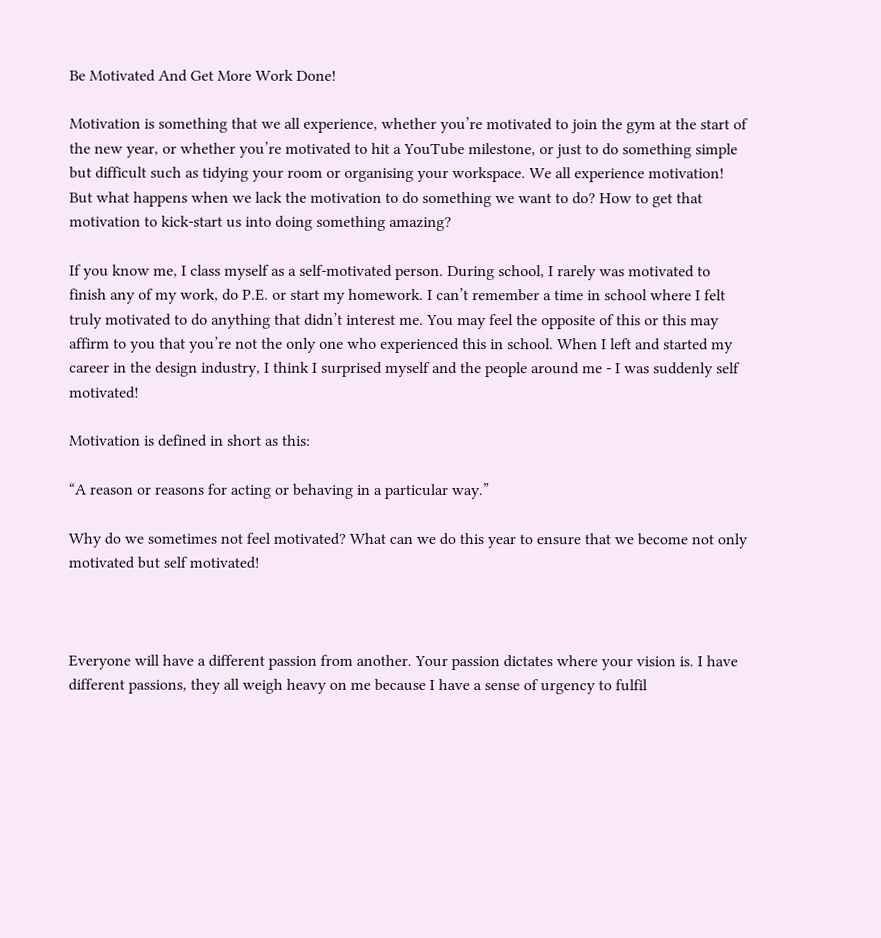Be Motivated And Get More Work Done!

Motivation is something that we all experience, whether you’re motivated to join the gym at the start of the new year, or whether you’re motivated to hit a YouTube milestone, or just to do something simple but difficult such as tidying your room or organising your workspace. We all experience motivation! But what happens when we lack the motivation to do something we want to do? How to get that motivation to kick-start us into doing something amazing?

If you know me, I class myself as a self-motivated person. During school, I rarely was motivated to finish any of my work, do P.E. or start my homework. I can’t remember a time in school where I felt truly motivated to do anything that didn’t interest me. You may feel the opposite of this or this may affirm to you that you’re not the only one who experienced this in school. When I left and started my career in the design industry, I think I surprised myself and the people around me - I was suddenly self motivated!

Motivation is defined in short as this:

“A reason or reasons for acting or behaving in a particular way.”

Why do we sometimes not feel motivated? What can we do this year to ensure that we become not only motivated but self motivated!



Everyone will have a different passion from another. Your passion dictates where your vision is. I have different passions, they all weigh heavy on me because I have a sense of urgency to fulfil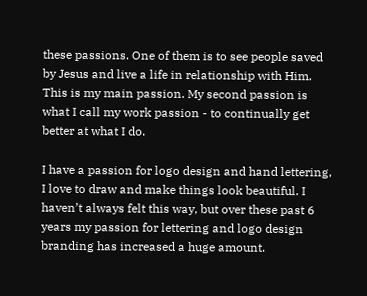these passions. One of them is to see people saved by Jesus and live a life in relationship with Him. This is my main passion. My second passion is what I call my work passion - to continually get better at what I do.

I have a passion for logo design and hand lettering, I love to draw and make things look beautiful. I haven’t always felt this way, but over these past 6 years my passion for lettering and logo design branding has increased a huge amount.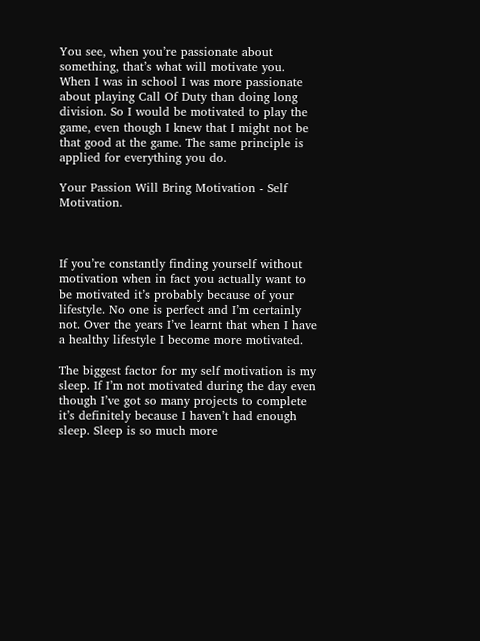You see, when you’re passionate about something, that’s what will motivate you. When I was in school I was more passionate about playing Call Of Duty than doing long division. So I would be motivated to play the game, even though I knew that I might not be that good at the game. The same principle is applied for everything you do.

Your Passion Will Bring Motivation - Self Motivation.



If you’re constantly finding yourself without motivation when in fact you actually want to be motivated it’s probably because of your lifestyle. No one is perfect and I’m certainly not. Over the years I’ve learnt that when I have a healthy lifestyle I become more motivated.

The biggest factor for my self motivation is my sleep. If I’m not motivated during the day even though I’ve got so many projects to complete it’s definitely because I haven’t had enough sleep. Sleep is so much more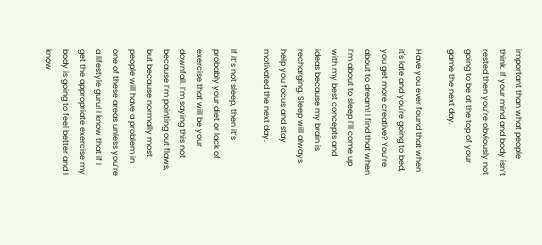important than what people think. If your mind and body isn’t rested then you’re obviously not going to be at the top of your game the next day.

Have you ever found that when it's late and you're going to bed, you get more creative? You’re about to dream! I find that when I’m about to sleep I’ll come up with my best concepts and ideas because my brain is recharging. Sleep will always help you focus and stay motivated the next day.

If it’s not sleep, then it’s probably your diet or lack of exercise that will be your downfall. I’m saying this not because I’m pointing out flaws, but because normally most people will have a problem in one of these areas unless you’re a lifestyle guru! I know that if I get the appropriate exercise my body is going to feel better and I know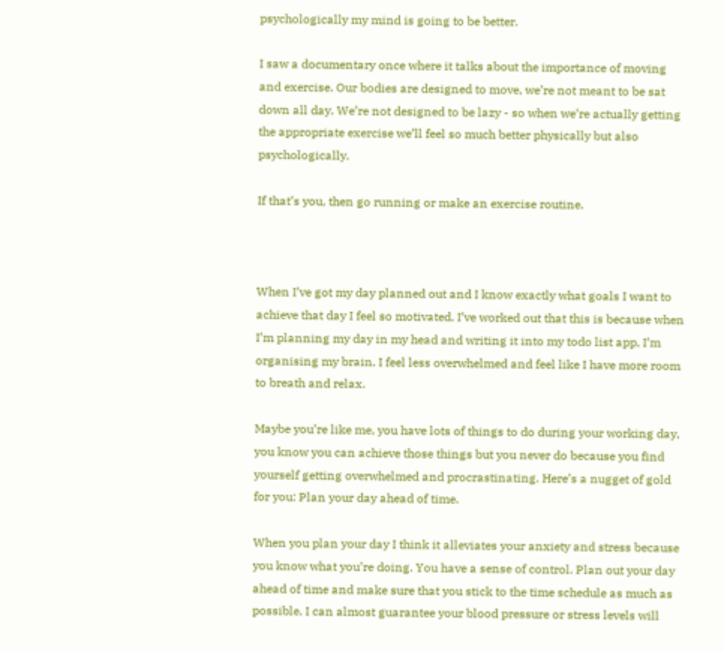psychologically my mind is going to be better.

I saw a documentary once where it talks about the importance of moving and exercise. Our bodies are designed to move, we’re not meant to be sat down all day. We’re not designed to be lazy - so when we’re actually getting the appropriate exercise we’ll feel so much better physically but also psychologically.

If that’s you, then go running or make an exercise routine.



When I’ve got my day planned out and I know exactly what goals I want to achieve that day I feel so motivated. I’ve worked out that this is because when I’m planning my day in my head and writing it into my todo list app, I’m organising my brain. I feel less overwhelmed and feel like I have more room to breath and relax.

Maybe you’re like me, you have lots of things to do during your working day, you know you can achieve those things but you never do because you find yourself getting overwhelmed and procrastinating. Here’s a nugget of gold for you: Plan your day ahead of time.

When you plan your day I think it alleviates your anxiety and stress because you know what you’re doing. You have a sense of control. Plan out your day ahead of time and make sure that you stick to the time schedule as much as possible. I can almost guarantee your blood pressure or stress levels will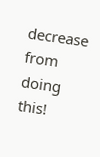decrease from doing this!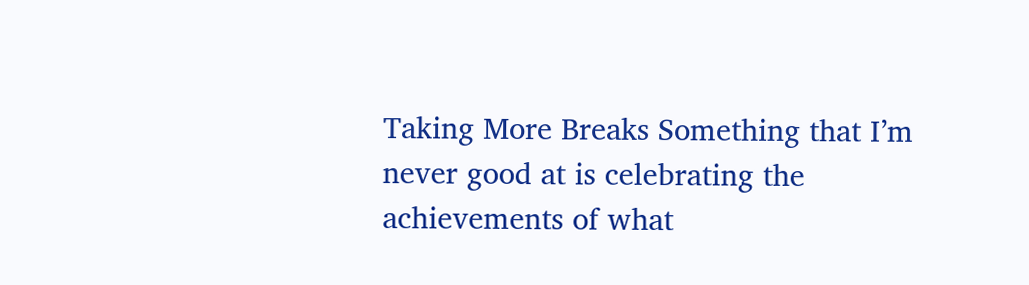Taking More Breaks Something that I’m never good at is celebrating the achievements of what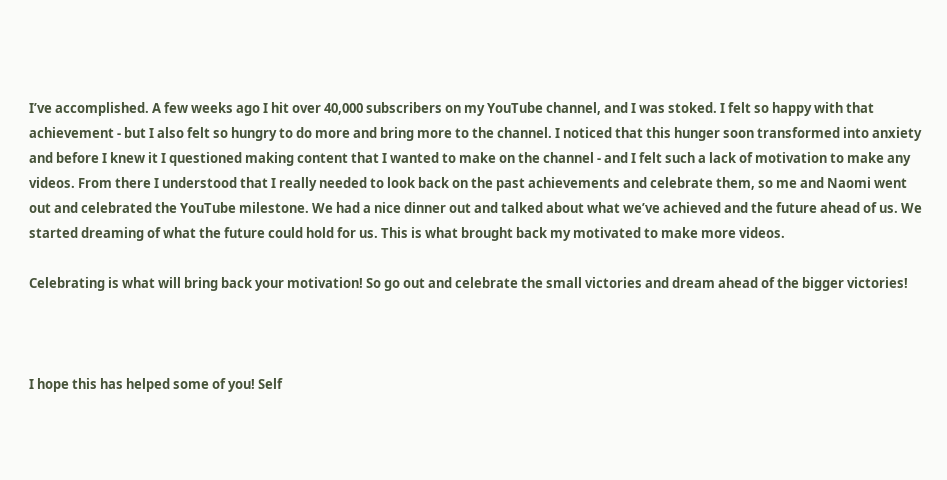I’ve accomplished. A few weeks ago I hit over 40,000 subscribers on my YouTube channel, and I was stoked. I felt so happy with that achievement - but I also felt so hungry to do more and bring more to the channel. I noticed that this hunger soon transformed into anxiety and before I knew it I questioned making content that I wanted to make on the channel - and I felt such a lack of motivation to make any videos. From there I understood that I really needed to look back on the past achievements and celebrate them, so me and Naomi went out and celebrated the YouTube milestone. We had a nice dinner out and talked about what we’ve achieved and the future ahead of us. We started dreaming of what the future could hold for us. This is what brought back my motivated to make more videos.

Celebrating is what will bring back your motivation! So go out and celebrate the small victories and dream ahead of the bigger victories!



I hope this has helped some of you! Self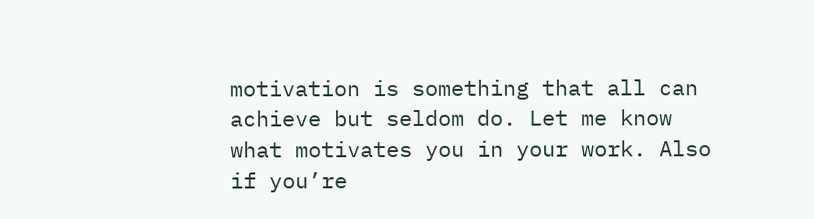motivation is something that all can achieve but seldom do. Let me know what motivates you in your work. Also if you’re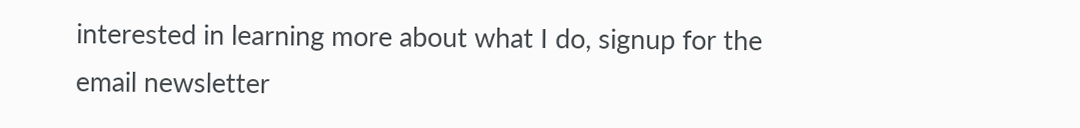interested in learning more about what I do, signup for the email newsletter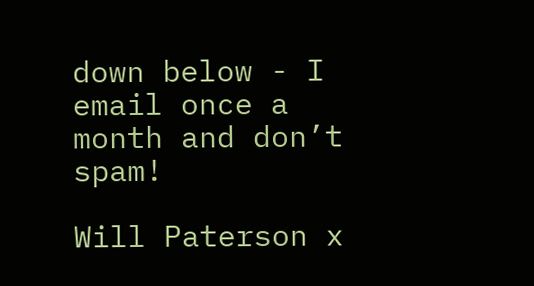down below - I email once a month and don’t spam!

Will Paterson x